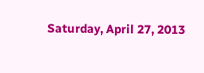Saturday, April 27, 2013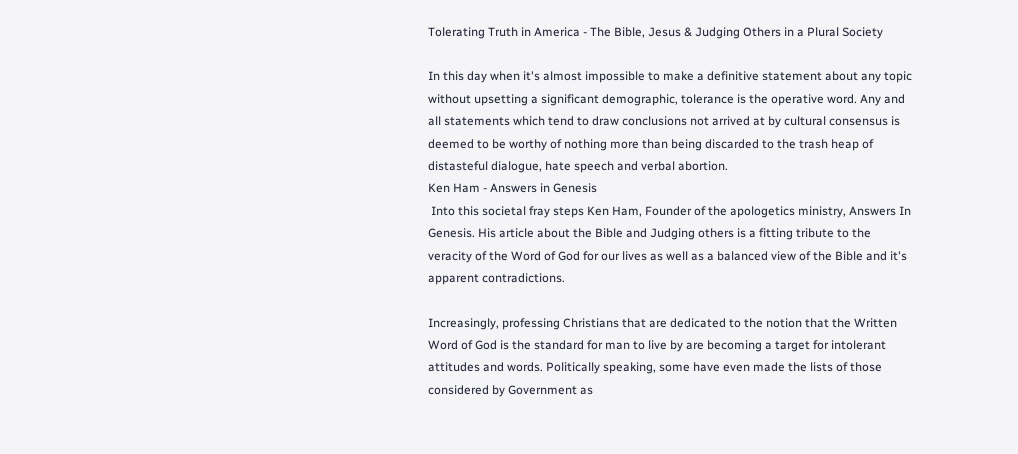Tolerating Truth in America - The Bible, Jesus & Judging Others in a Plural Society

In this day when it's almost impossible to make a definitive statement about any topic without upsetting a significant demographic, tolerance is the operative word. Any and all statements which tend to draw conclusions not arrived at by cultural consensus is deemed to be worthy of nothing more than being discarded to the trash heap of distasteful dialogue, hate speech and verbal abortion.
Ken Ham - Answers in Genesis
 Into this societal fray steps Ken Ham, Founder of the apologetics ministry, Answers In Genesis. His article about the Bible and Judging others is a fitting tribute to the veracity of the Word of God for our lives as well as a balanced view of the Bible and it's apparent contradictions.

Increasingly, professing Christians that are dedicated to the notion that the Written Word of God is the standard for man to live by are becoming a target for intolerant attitudes and words. Politically speaking, some have even made the lists of those considered by Government as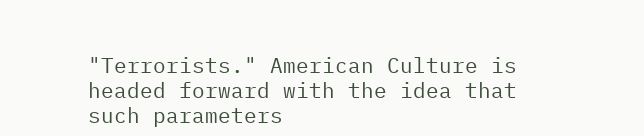"Terrorists." American Culture is headed forward with the idea that such parameters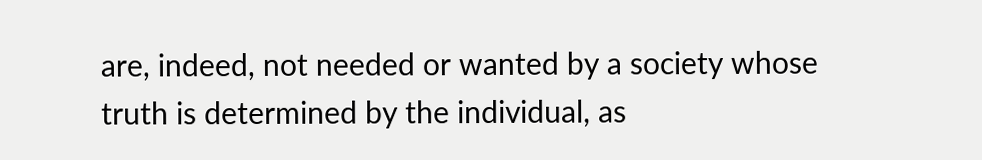are, indeed, not needed or wanted by a society whose truth is determined by the individual, as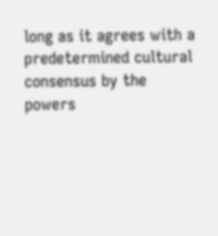long as it agrees with a predetermined cultural consensus by the powers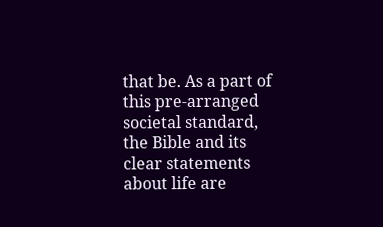that be. As a part of this pre-arranged societal standard, the Bible and its clear statements about life are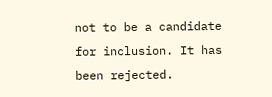not to be a candidate for inclusion. It has been rejected.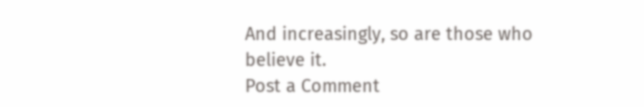And increasingly, so are those who believe it.
Post a Comment